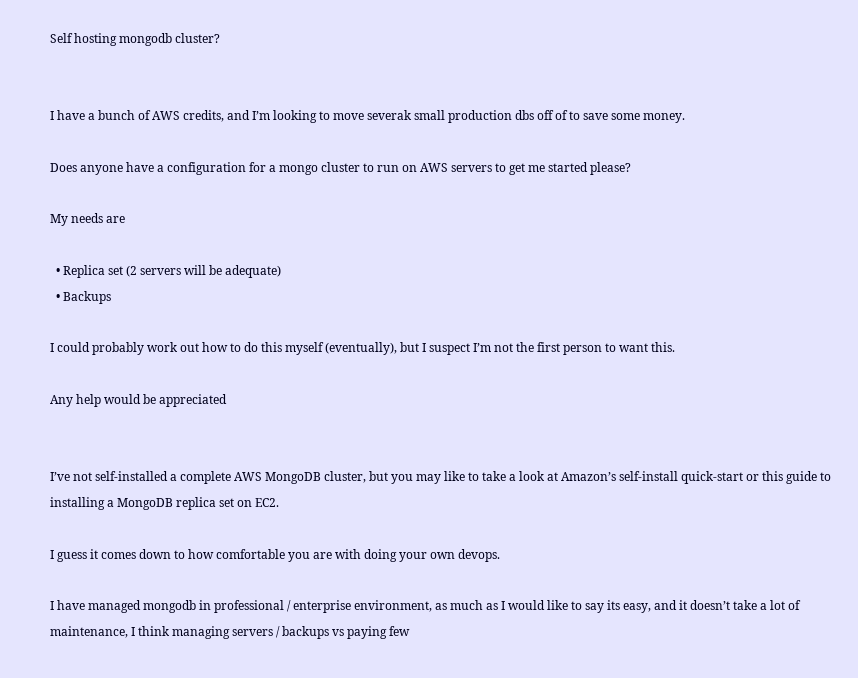Self hosting mongodb cluster?


I have a bunch of AWS credits, and I’m looking to move severak small production dbs off of to save some money.

Does anyone have a configuration for a mongo cluster to run on AWS servers to get me started please?

My needs are

  • Replica set (2 servers will be adequate)
  • Backups

I could probably work out how to do this myself (eventually), but I suspect I’m not the first person to want this.

Any help would be appreciated


I’ve not self-installed a complete AWS MongoDB cluster, but you may like to take a look at Amazon’s self-install quick-start or this guide to installing a MongoDB replica set on EC2.

I guess it comes down to how comfortable you are with doing your own devops.

I have managed mongodb in professional / enterprise environment, as much as I would like to say its easy, and it doesn’t take a lot of maintenance, I think managing servers / backups vs paying few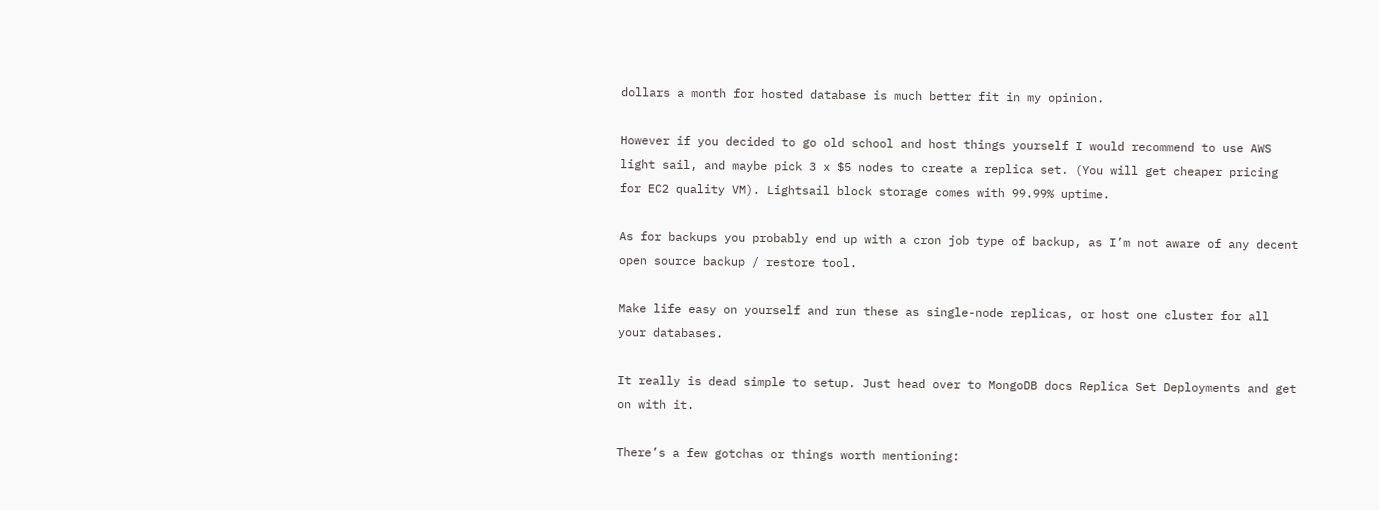dollars a month for hosted database is much better fit in my opinion.

However if you decided to go old school and host things yourself I would recommend to use AWS light sail, and maybe pick 3 x $5 nodes to create a replica set. (You will get cheaper pricing for EC2 quality VM). Lightsail block storage comes with 99.99% uptime.

As for backups you probably end up with a cron job type of backup, as I’m not aware of any decent open source backup / restore tool.

Make life easy on yourself and run these as single-node replicas, or host one cluster for all your databases.

It really is dead simple to setup. Just head over to MongoDB docs Replica Set Deployments and get on with it.

There’s a few gotchas or things worth mentioning: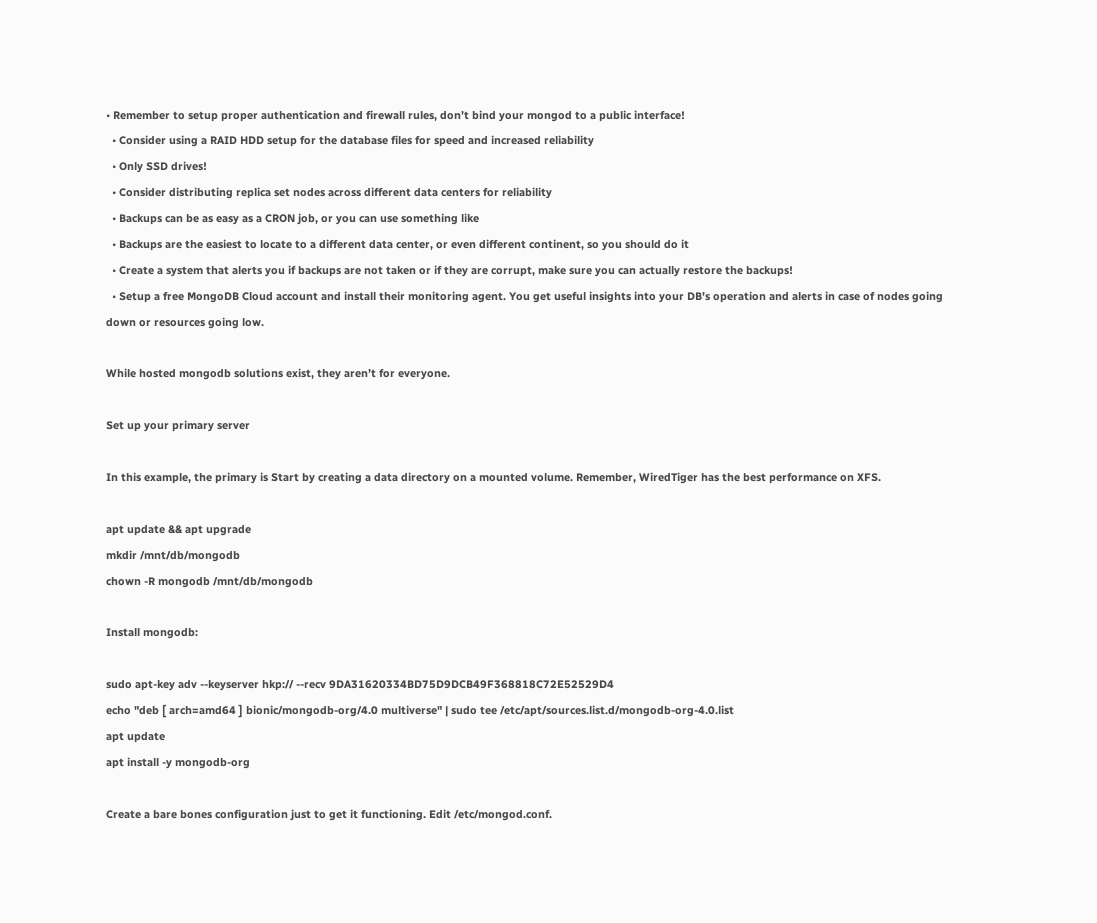• Remember to setup proper authentication and firewall rules, don’t bind your mongod to a public interface!
  • Consider using a RAID HDD setup for the database files for speed and increased reliability
  • Only SSD drives!
  • Consider distributing replica set nodes across different data centers for reliability
  • Backups can be as easy as a CRON job, or you can use something like
  • Backups are the easiest to locate to a different data center, or even different continent, so you should do it
  • Create a system that alerts you if backups are not taken or if they are corrupt, make sure you can actually restore the backups!
  • Setup a free MongoDB Cloud account and install their monitoring agent. You get useful insights into your DB’s operation and alerts in case of nodes going down or resources going low.

While hosted mongodb solutions exist, they aren’t for everyone.

Set up your primary server

In this example, the primary is Start by creating a data directory on a mounted volume. Remember, WiredTiger has the best performance on XFS.

apt update && apt upgrade
mkdir /mnt/db/mongodb
chown -R mongodb /mnt/db/mongodb

Install mongodb:

sudo apt-key adv --keyserver hkp:// --recv 9DA31620334BD75D9DCB49F368818C72E52529D4
echo "deb [ arch=amd64 ] bionic/mongodb-org/4.0 multiverse" | sudo tee /etc/apt/sources.list.d/mongodb-org-4.0.list
apt update
apt install -y mongodb-org

Create a bare bones configuration just to get it functioning. Edit /etc/mongod.conf.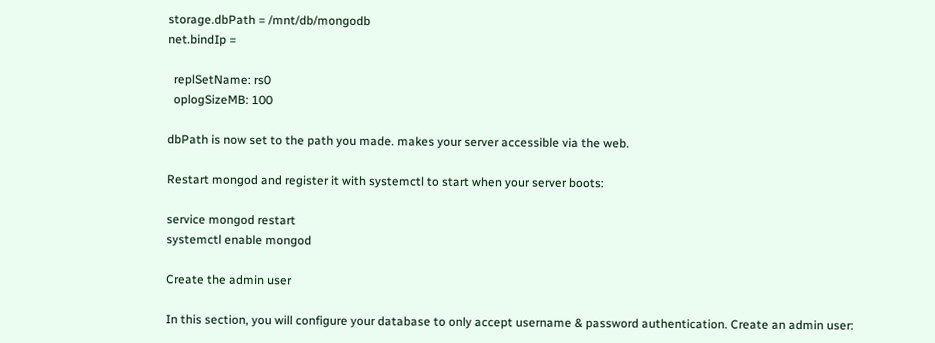storage.dbPath = /mnt/db/mongodb
net.bindIp =

  replSetName: rs0
  oplogSizeMB: 100

dbPath is now set to the path you made. makes your server accessible via the web.

Restart mongod and register it with systemctl to start when your server boots:

service mongod restart
systemctl enable mongod

Create the admin user

In this section, you will configure your database to only accept username & password authentication. Create an admin user: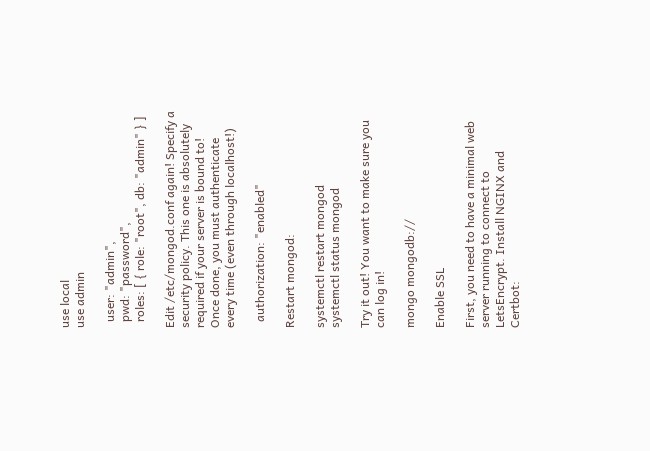use local
use admin

  user: "admin",
  pwd: "password",
  roles: [ { role: "root", db: "admin" } ]

Edit /etc/mongod.conf again! Specify a security policy. This one is absolutely required if your server is bound to! Once done, you must authenticate every time (even through localhost!)

  authorization: "enabled"

Restart mongod:

systemctl restart mongod
systemctl status mongod

Try it out! You want to make sure you can log in!

mongo mongodb://

Enable SSL

First, you need to have a minimal web server running to connect to LetsEncrypt. Install NGINX and Certbot: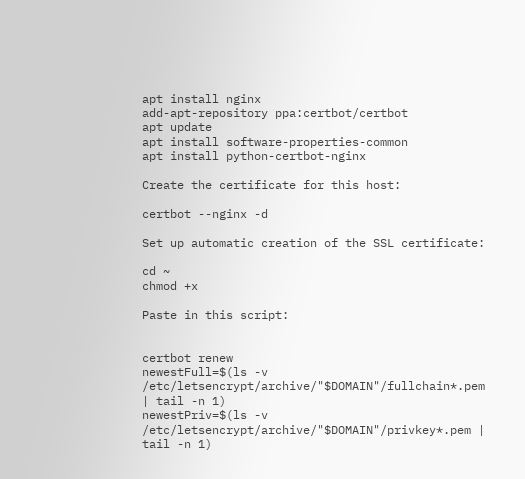apt install nginx
add-apt-repository ppa:certbot/certbot
apt update
apt install software-properties-common
apt install python-certbot-nginx

Create the certificate for this host:

certbot --nginx -d

Set up automatic creation of the SSL certificate:

cd ~
chmod +x

Paste in this script:


certbot renew
newestFull=$(ls -v /etc/letsencrypt/archive/"$DOMAIN"/fullchain*.pem | tail -n 1)
newestPriv=$(ls -v /etc/letsencrypt/archive/"$DOMAIN"/privkey*.pem | tail -n 1)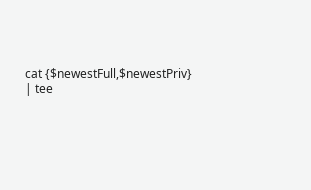cat {$newestFull,$newestPriv} | tee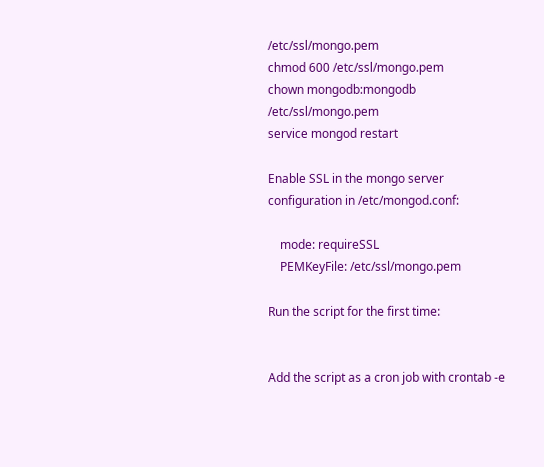/etc/ssl/mongo.pem
chmod 600 /etc/ssl/mongo.pem
chown mongodb:mongodb /etc/ssl/mongo.pem
service mongod restart

Enable SSL in the mongo server configuration in /etc/mongod.conf:

    mode: requireSSL
    PEMKeyFile: /etc/ssl/mongo.pem

Run the script for the first time:


Add the script as a cron job with crontab -e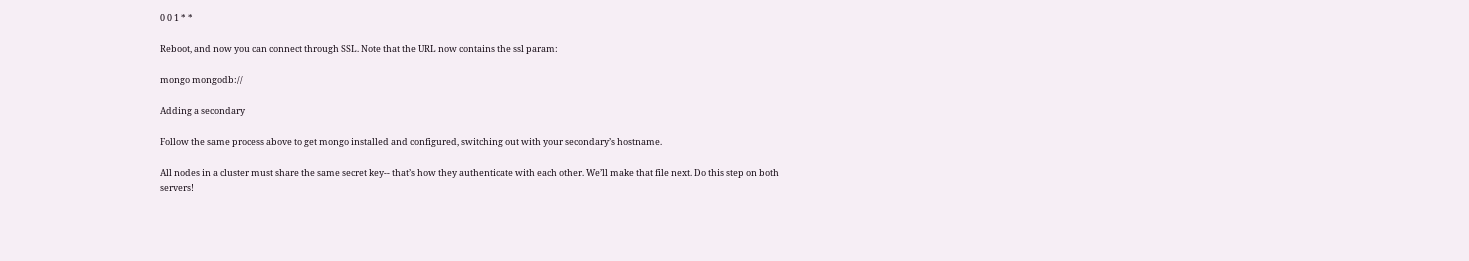0 0 1 * *

Reboot, and now you can connect through SSL. Note that the URL now contains the ssl param:

mongo mongodb://

Adding a secondary

Follow the same process above to get mongo installed and configured, switching out with your secondary’s hostname.

All nodes in a cluster must share the same secret key-- that’s how they authenticate with each other. We’ll make that file next. Do this step on both servers!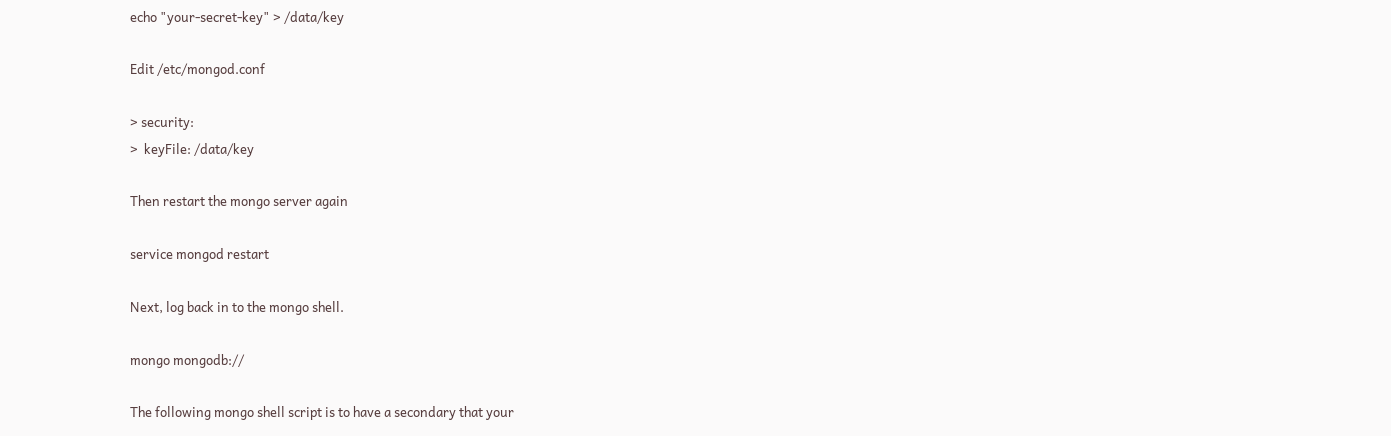echo "your-secret-key" > /data/key

Edit /etc/mongod.conf

> security:
>  keyFile: /data/key

Then restart the mongo server again

service mongod restart

Next, log back in to the mongo shell.

mongo mongodb://

The following mongo shell script is to have a secondary that your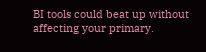BI tools could beat up without affecting your primary.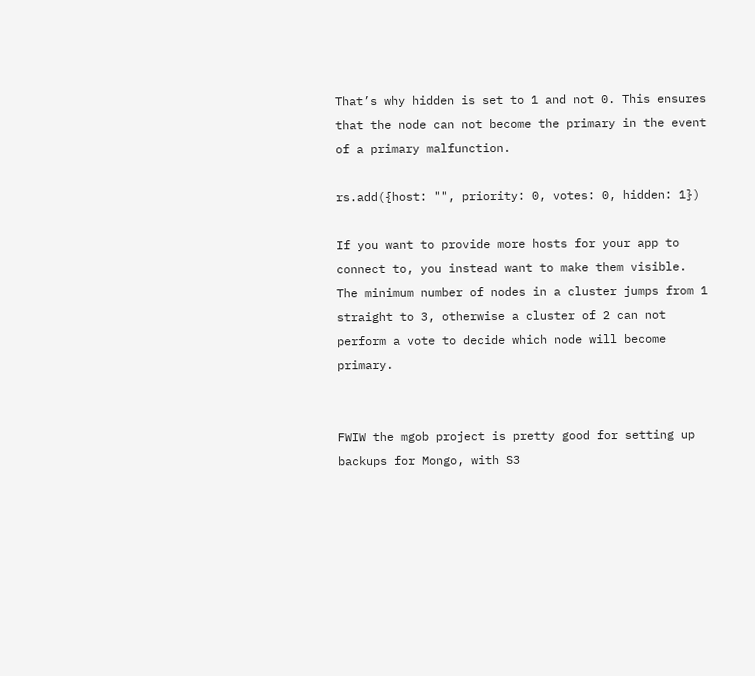That’s why hidden is set to 1 and not 0. This ensures that the node can not become the primary in the event of a primary malfunction.

rs.add({host: "", priority: 0, votes: 0, hidden: 1})

If you want to provide more hosts for your app to connect to, you instead want to make them visible. The minimum number of nodes in a cluster jumps from 1 straight to 3, otherwise a cluster of 2 can not perform a vote to decide which node will become primary.


FWIW the mgob project is pretty good for setting up backups for Mongo, with S3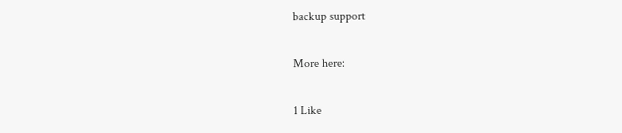backup support

More here:

1 Like